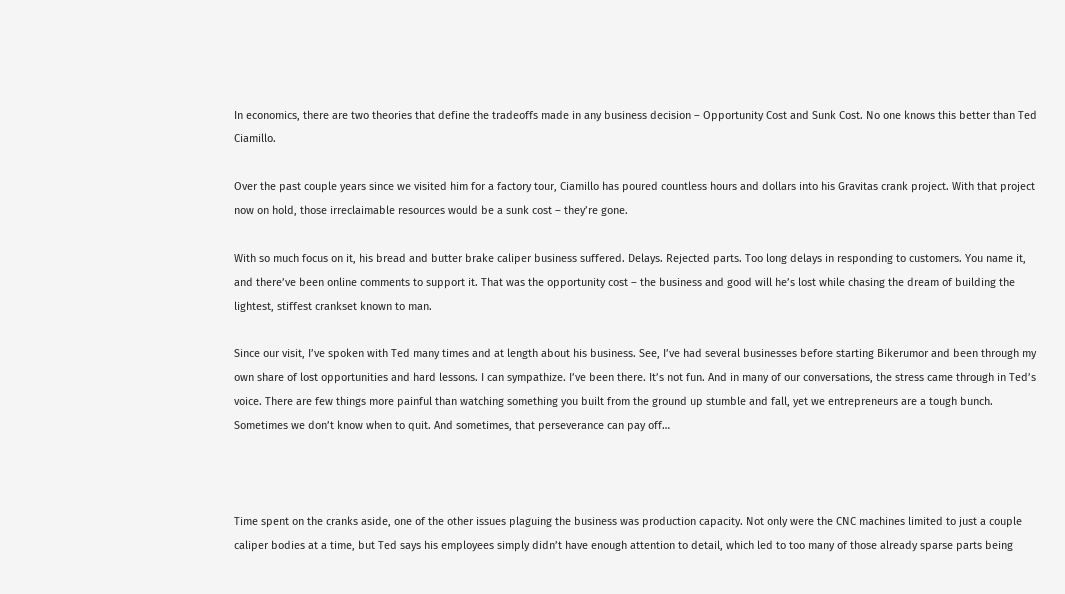In economics, there are two theories that define the tradeoffs made in any business decision – Opportunity Cost and Sunk Cost. No one knows this better than Ted Ciamillo.

Over the past couple years since we visited him for a factory tour, Ciamillo has poured countless hours and dollars into his Gravitas crank project. With that project now on hold, those irreclaimable resources would be a sunk cost – they’re gone.

With so much focus on it, his bread and butter brake caliper business suffered. Delays. Rejected parts. Too long delays in responding to customers. You name it, and there’ve been online comments to support it. That was the opportunity cost – the business and good will he’s lost while chasing the dream of building the lightest, stiffest crankset known to man.

Since our visit, I’ve spoken with Ted many times and at length about his business. See, I’ve had several businesses before starting Bikerumor and been through my own share of lost opportunities and hard lessons. I can sympathize. I’ve been there. It’s not fun. And in many of our conversations, the stress came through in Ted’s voice. There are few things more painful than watching something you built from the ground up stumble and fall, yet we entrepreneurs are a tough bunch. Sometimes we don’t know when to quit. And sometimes, that perseverance can pay off…



Time spent on the cranks aside, one of the other issues plaguing the business was production capacity. Not only were the CNC machines limited to just a couple caliper bodies at a time, but Ted says his employees simply didn’t have enough attention to detail, which led to too many of those already sparse parts being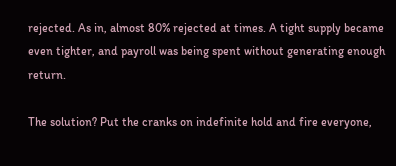rejected. As in, almost 80% rejected at times. A tight supply became even tighter, and payroll was being spent without generating enough return.

The solution? Put the cranks on indefinite hold and fire everyone,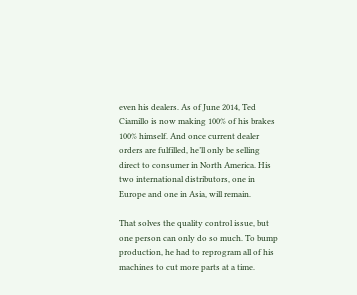even his dealers. As of June 2014, Ted Ciamillo is now making 100% of his brakes 100% himself. And once current dealer orders are fulfilled, he’ll only be selling direct to consumer in North America. His two international distributors, one in Europe and one in Asia, will remain.

That solves the quality control issue, but one person can only do so much. To bump production, he had to reprogram all of his machines to cut more parts at a time.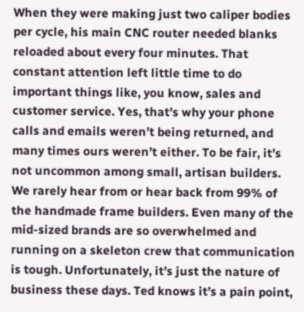When they were making just two caliper bodies per cycle, his main CNC router needed blanks reloaded about every four minutes. That constant attention left little time to do important things like, you know, sales and customer service. Yes, that’s why your phone calls and emails weren’t being returned, and many times ours weren’t either. To be fair, it’s not uncommon among small, artisan builders. We rarely hear from or hear back from 99% of the handmade frame builders. Even many of the mid-sized brands are so overwhelmed and running on a skeleton crew that communication is tough. Unfortunately, it’s just the nature of business these days. Ted knows it’s a pain point,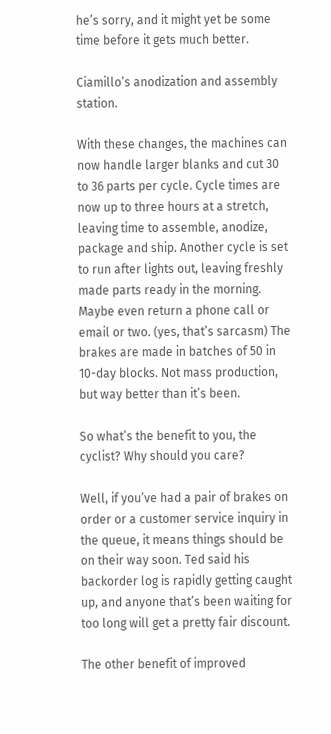he’s sorry, and it might yet be some time before it gets much better.

Ciamillo’s anodization and assembly station.

With these changes, the machines can now handle larger blanks and cut 30 to 36 parts per cycle. Cycle times are now up to three hours at a stretch, leaving time to assemble, anodize, package and ship. Another cycle is set to run after lights out, leaving freshly made parts ready in the morning. Maybe even return a phone call or email or two. (yes, that’s sarcasm) The brakes are made in batches of 50 in 10-day blocks. Not mass production, but way better than it’s been.

So what’s the benefit to you, the cyclist? Why should you care?

Well, if you’ve had a pair of brakes on order or a customer service inquiry in the queue, it means things should be on their way soon. Ted said his backorder log is rapidly getting caught up, and anyone that’s been waiting for too long will get a pretty fair discount.

The other benefit of improved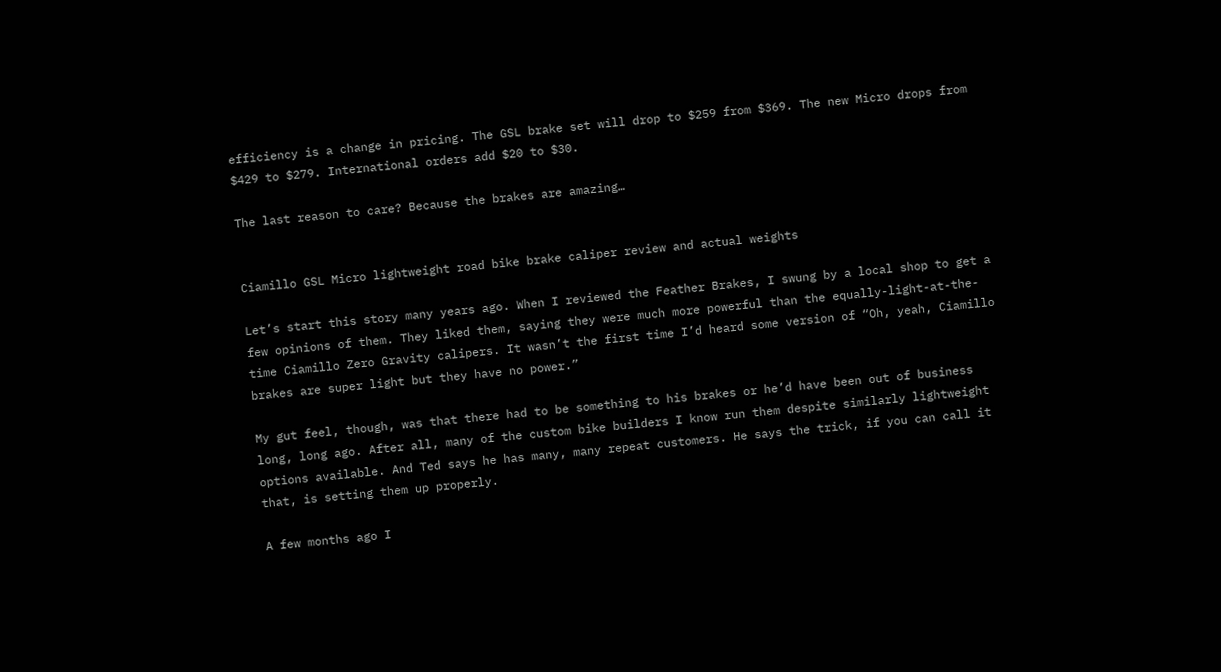efficiency is a change in pricing. The GSL brake set will drop to $259 from $369. The new Micro drops from $429 to $279. International orders add $20 to $30.

The last reason to care? Because the brakes are amazing…


Ciamillo GSL Micro lightweight road bike brake caliper review and actual weights

Let’s start this story many years ago. When I reviewed the Feather Brakes, I swung by a local shop to get a few opinions of them. They liked them, saying they were much more powerful than the equally-light-at-the-time Ciamillo Zero Gravity calipers. It wasn’t the first time I’d heard some version of “Oh, yeah, Ciamillo brakes are super light but they have no power.”

My gut feel, though, was that there had to be something to his brakes or he’d have been out of business long, long ago. After all, many of the custom bike builders I know run them despite similarly lightweight options available. And Ted says he has many, many repeat customers. He says the trick, if you can call it that, is setting them up properly.

A few months ago I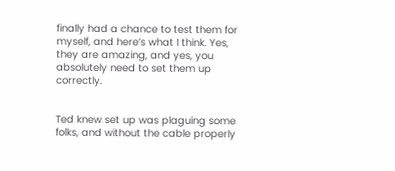finally had a chance to test them for myself, and here’s what I think. Yes, they are amazing, and yes, you absolutely need to set them up correctly.


Ted knew set up was plaguing some folks, and without the cable properly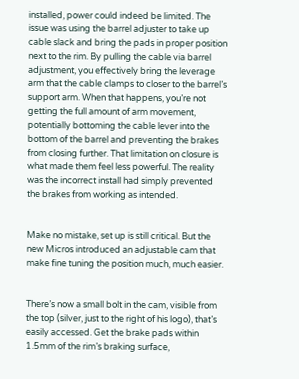installed, power could indeed be limited. The issue was using the barrel adjuster to take up cable slack and bring the pads in proper position next to the rim. By pulling the cable via barrel adjustment, you effectively bring the leverage arm that the cable clamps to closer to the barrel’s support arm. When that happens, you’re not getting the full amount of arm movement, potentially bottoming the cable lever into the bottom of the barrel and preventing the brakes from closing further. That limitation on closure is what made them feel less powerful. The reality was the incorrect install had simply prevented the brakes from working as intended.


Make no mistake, set up is still critical. But the new Micros introduced an adjustable cam that make fine tuning the position much, much easier.


There’s now a small bolt in the cam, visible from the top (silver, just to the right of his logo), that’s easily accessed. Get the brake pads within 1.5mm of the rim’s braking surface,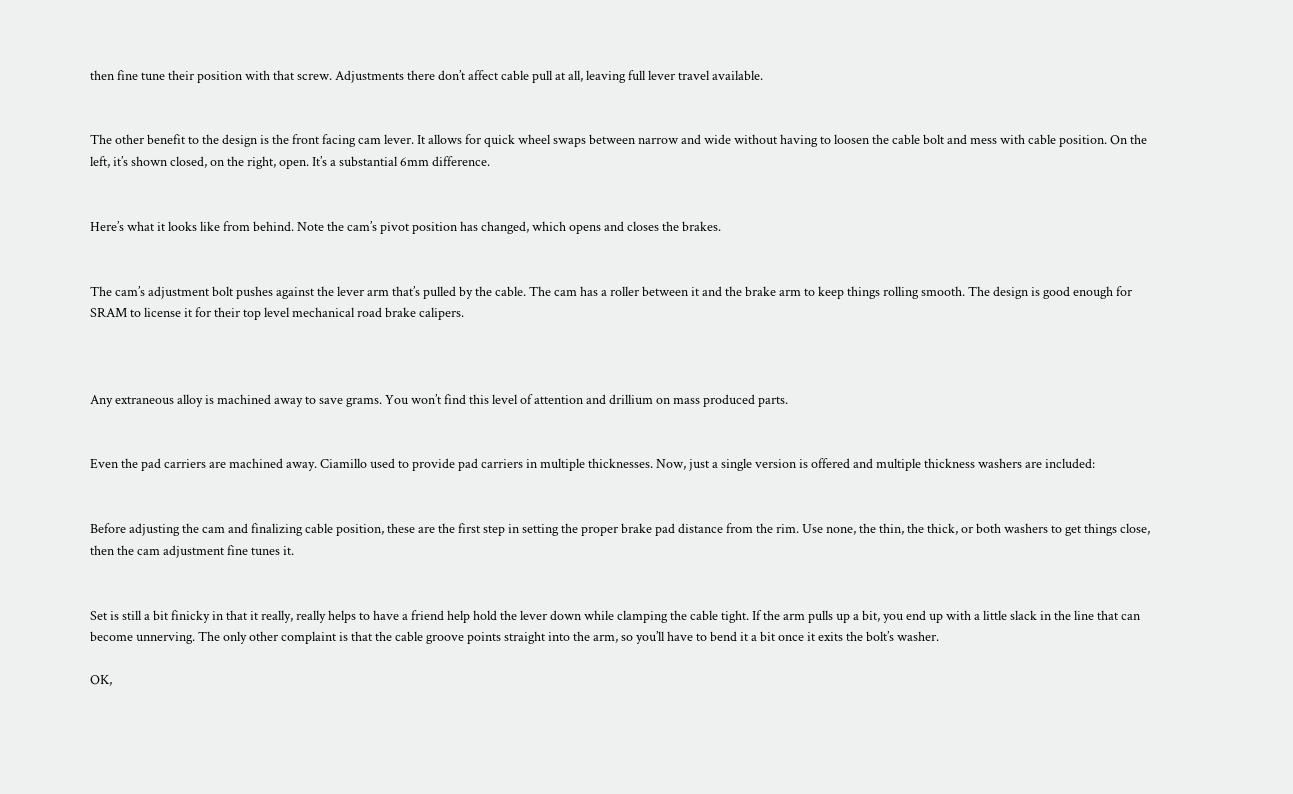then fine tune their position with that screw. Adjustments there don’t affect cable pull at all, leaving full lever travel available.


The other benefit to the design is the front facing cam lever. It allows for quick wheel swaps between narrow and wide without having to loosen the cable bolt and mess with cable position. On the left, it’s shown closed, on the right, open. It’s a substantial 6mm difference.


Here’s what it looks like from behind. Note the cam’s pivot position has changed, which opens and closes the brakes.


The cam’s adjustment bolt pushes against the lever arm that’s pulled by the cable. The cam has a roller between it and the brake arm to keep things rolling smooth. The design is good enough for SRAM to license it for their top level mechanical road brake calipers.



Any extraneous alloy is machined away to save grams. You won’t find this level of attention and drillium on mass produced parts.


Even the pad carriers are machined away. Ciamillo used to provide pad carriers in multiple thicknesses. Now, just a single version is offered and multiple thickness washers are included:


Before adjusting the cam and finalizing cable position, these are the first step in setting the proper brake pad distance from the rim. Use none, the thin, the thick, or both washers to get things close, then the cam adjustment fine tunes it.


Set is still a bit finicky in that it really, really helps to have a friend help hold the lever down while clamping the cable tight. If the arm pulls up a bit, you end up with a little slack in the line that can become unnerving. The only other complaint is that the cable groove points straight into the arm, so you’ll have to bend it a bit once it exits the bolt’s washer.

OK,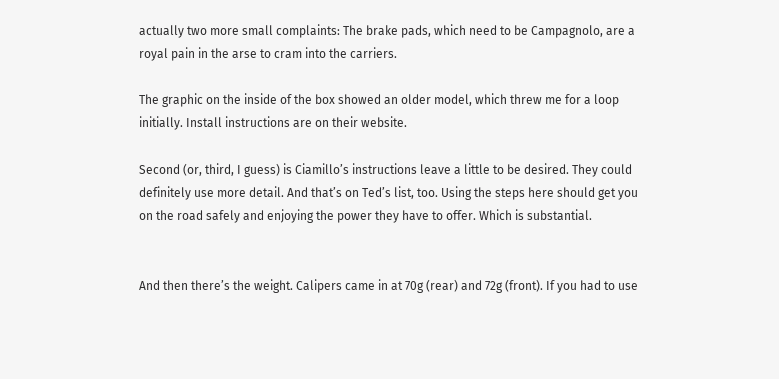actually two more small complaints: The brake pads, which need to be Campagnolo, are a royal pain in the arse to cram into the carriers.

The graphic on the inside of the box showed an older model, which threw me for a loop initially. Install instructions are on their website.

Second (or, third, I guess) is Ciamillo’s instructions leave a little to be desired. They could definitely use more detail. And that’s on Ted’s list, too. Using the steps here should get you on the road safely and enjoying the power they have to offer. Which is substantial.


And then there’s the weight. Calipers came in at 70g (rear) and 72g (front). If you had to use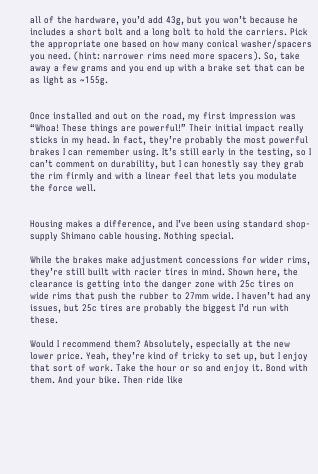all of the hardware, you’d add 43g, but you won’t because he includes a short bolt and a long bolt to hold the carriers. Pick the appropriate one based on how many conical washer/spacers you need. (hint: narrower rims need more spacers). So, take away a few grams and you end up with a brake set that can be as light as ~155g.


Once installed and out on the road, my first impression was “Whoa! These things are powerful!” Their initial impact really sticks in my head. In fact, they’re probably the most powerful brakes I can remember using. It’s still early in the testing, so I can’t comment on durability, but I can honestly say they grab the rim firmly and with a linear feel that lets you modulate the force well.


Housing makes a difference, and I’ve been using standard shop-supply Shimano cable housing. Nothing special.

While the brakes make adjustment concessions for wider rims, they’re still built with racier tires in mind. Shown here, the clearance is getting into the danger zone with 25c tires on wide rims that push the rubber to 27mm wide. I haven’t had any issues, but 25c tires are probably the biggest I’d run with these.

Would I recommend them? Absolutely, especially at the new lower price. Yeah, they’re kind of tricky to set up, but I enjoy that sort of work. Take the hour or so and enjoy it. Bond with them. And your bike. Then ride like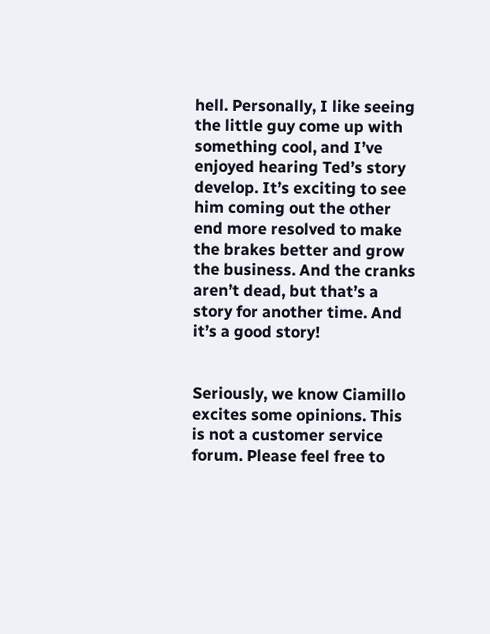hell. Personally, I like seeing the little guy come up with something cool, and I’ve enjoyed hearing Ted’s story develop. It’s exciting to see him coming out the other end more resolved to make the brakes better and grow the business. And the cranks aren’t dead, but that’s a story for another time. And it’s a good story!


Seriously, we know Ciamillo excites some opinions. This is not a customer service forum. Please feel free to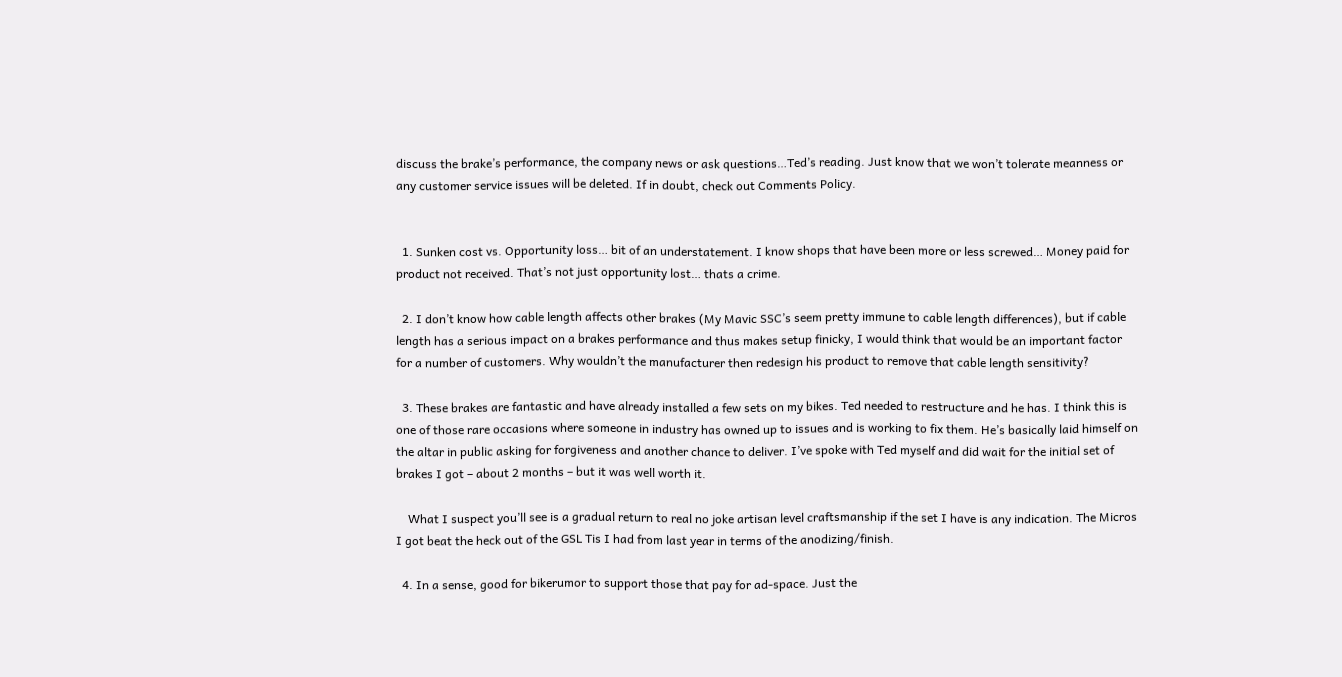discuss the brake’s performance, the company news or ask questions…Ted’s reading. Just know that we won’t tolerate meanness or any customer service issues will be deleted. If in doubt, check out Comments Policy.


  1. Sunken cost vs. Opportunity loss… bit of an understatement. I know shops that have been more or less screwed… Money paid for product not received. That’s not just opportunity lost… thats a crime.

  2. I don’t know how cable length affects other brakes (My Mavic SSC’s seem pretty immune to cable length differences), but if cable length has a serious impact on a brakes performance and thus makes setup finicky, I would think that would be an important factor for a number of customers. Why wouldn’t the manufacturer then redesign his product to remove that cable length sensitivity?

  3. These brakes are fantastic and have already installed a few sets on my bikes. Ted needed to restructure and he has. I think this is one of those rare occasions where someone in industry has owned up to issues and is working to fix them. He’s basically laid himself on the altar in public asking for forgiveness and another chance to deliver. I’ve spoke with Ted myself and did wait for the initial set of brakes I got – about 2 months – but it was well worth it.

    What I suspect you’ll see is a gradual return to real no joke artisan level craftsmanship if the set I have is any indication. The Micros I got beat the heck out of the GSL Tis I had from last year in terms of the anodizing/finish.

  4. In a sense, good for bikerumor to support those that pay for ad-space. Just the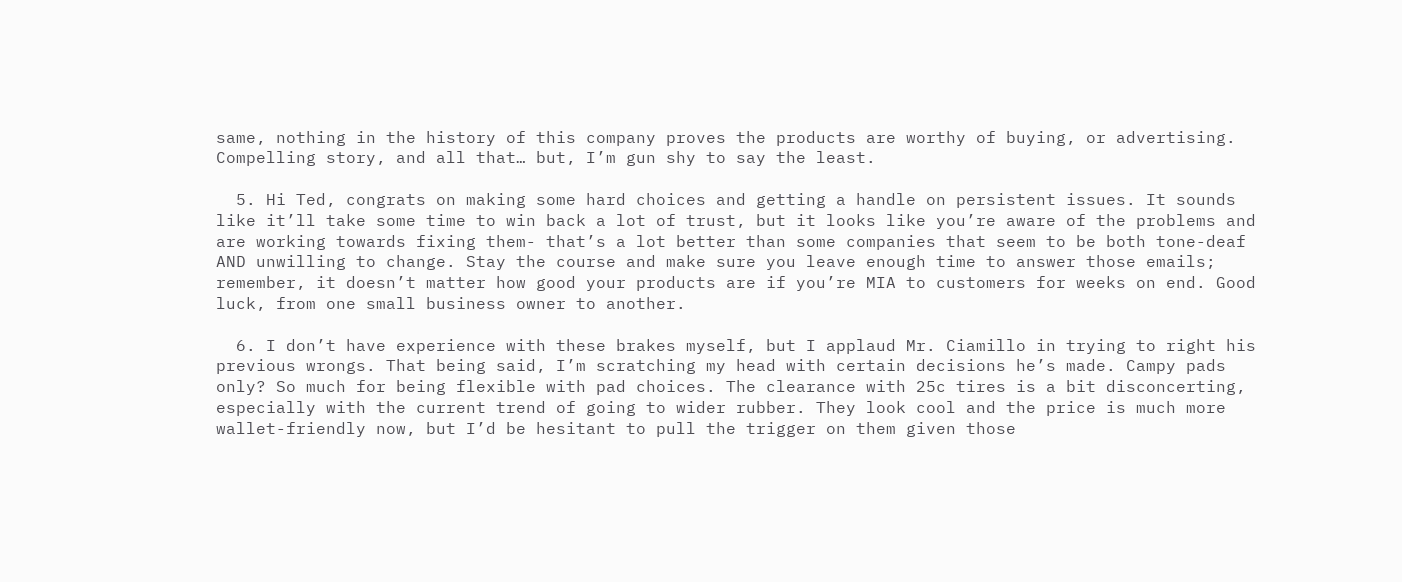same, nothing in the history of this company proves the products are worthy of buying, or advertising. Compelling story, and all that… but, I’m gun shy to say the least.

  5. Hi Ted, congrats on making some hard choices and getting a handle on persistent issues. It sounds like it’ll take some time to win back a lot of trust, but it looks like you’re aware of the problems and are working towards fixing them- that’s a lot better than some companies that seem to be both tone-deaf AND unwilling to change. Stay the course and make sure you leave enough time to answer those emails; remember, it doesn’t matter how good your products are if you’re MIA to customers for weeks on end. Good luck, from one small business owner to another.

  6. I don’t have experience with these brakes myself, but I applaud Mr. Ciamillo in trying to right his previous wrongs. That being said, I’m scratching my head with certain decisions he’s made. Campy pads only? So much for being flexible with pad choices. The clearance with 25c tires is a bit disconcerting, especially with the current trend of going to wider rubber. They look cool and the price is much more wallet-friendly now, but I’d be hesitant to pull the trigger on them given those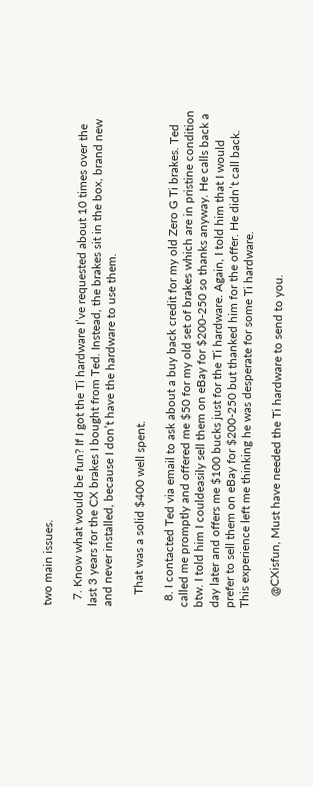two main issues.

  7. Know what would be fun? If I got the Ti hardware I’ve requested about 10 times over the last 3 years for the CX brakes I bought from Ted. Instead, the brakes sit in the box, brand new and never installed, because I don’t have the hardware to use them.

    That was a solid $400 well spent.

  8. I contacted Ted via email to ask about a buy back credit for my old Zero G Ti brakes. Ted called me promptly and offered me $50 for my old set of brakes which are in pristine condition btw. I told him I couldeasily sell them on eBay for $200-250 so thanks anyway. He calls back a day later and offers me $100 bucks just for the Ti hardware. Again, I told him that I would prefer to sell them on eBay for $200-250 but thanked him for the offer. He didn’t call back. This experience left me thinking he was desperate for some Ti hardware.

    @CXisfun, Must have needed the Ti hardware to send to you.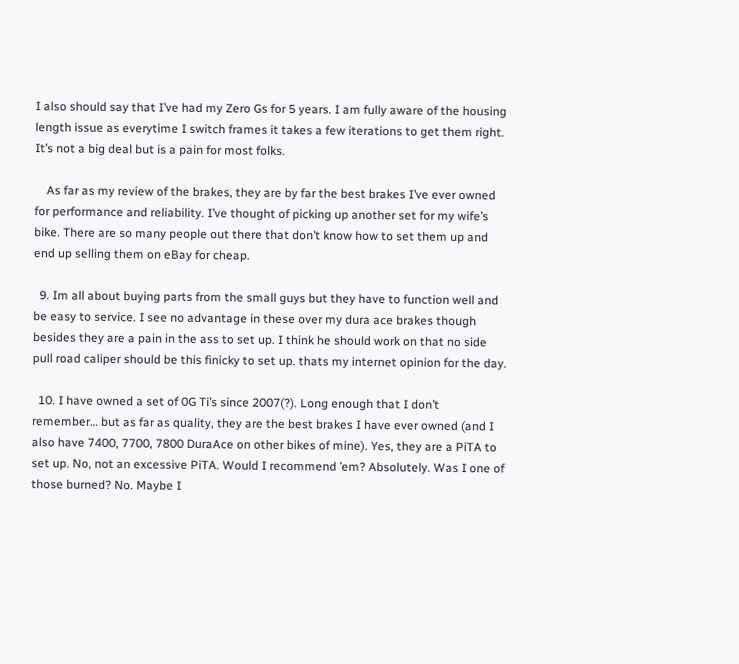I also should say that I’ve had my Zero Gs for 5 years. I am fully aware of the housing length issue as everytime I switch frames it takes a few iterations to get them right. It’s not a big deal but is a pain for most folks.

    As far as my review of the brakes, they are by far the best brakes I’ve ever owned for performance and reliability. I’ve thought of picking up another set for my wife’s bike. There are so many people out there that don’t know how to set them up and end up selling them on eBay for cheap.

  9. Im all about buying parts from the small guys but they have to function well and be easy to service. I see no advantage in these over my dura ace brakes though besides they are a pain in the ass to set up. I think he should work on that no side pull road caliper should be this finicky to set up. thats my internet opinion for the day.

  10. I have owned a set of 0G Ti’s since 2007(?). Long enough that I don’t remember… but as far as quality, they are the best brakes I have ever owned (and I also have 7400, 7700, 7800 DuraAce on other bikes of mine). Yes, they are a PiTA to set up. No, not an excessive PiTA. Would I recommend ’em? Absolutely. Was I one of those burned? No. Maybe I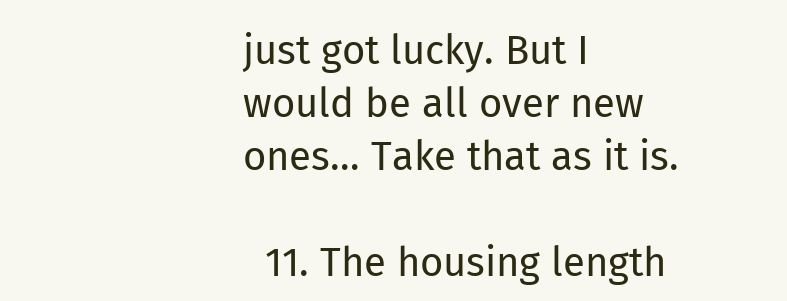just got lucky. But I would be all over new ones… Take that as it is.

  11. The housing length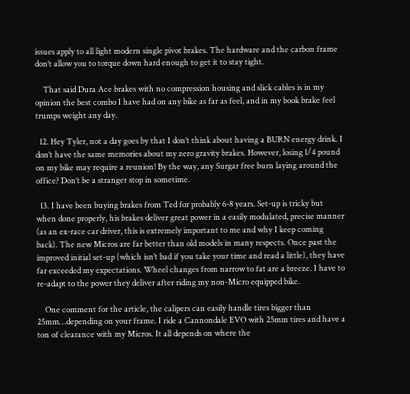issues apply to all light modern single pivot brakes. The hardware and the carbon frame don’t allow you to torque down hard enough to get it to stay tight.

    That said Dura Ace brakes with no compression housing and slick cables is in my opinion the best combo I have had on any bike as far as feel, and in my book brake feel trumps weight any day.

  12. Hey Tyler, not a day goes by that I don’t think about having a BURN energy drink. I don’t have the same memories about my zero gravity brakes. However, losing 1/4 pound on my bike may require a reunion! By the way, any Surgar free burn laying around the office? Don’t be a stranger stop in sometime.

  13. I have been buying brakes from Ted for probably 6-8 years. Set-up is tricky but when done properly, his brakes deliver great power in a easily modulated, precise manner (as an ex-race car driver, this is extremely important to me and why I keep coming back). The new Micros are far better than old models in many respects. Once past the improved initial set-up (which isn’t bad if you take your time and read a little), they have far exceeded my expectations. Wheel changes from narrow to fat are a breeze. I have to re-adapt to the power they deliver after riding my non-Micro equipped bike.

    One comment for the article, the calipers can easily handle tires bigger than 25mm…depending on your frame. I ride a Cannondale EVO with 25mm tires and have a ton of clearance with my Micros. It all depends on where the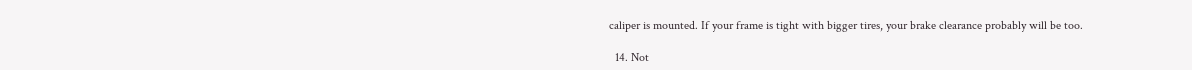caliper is mounted. If your frame is tight with bigger tires, your brake clearance probably will be too.

  14. Not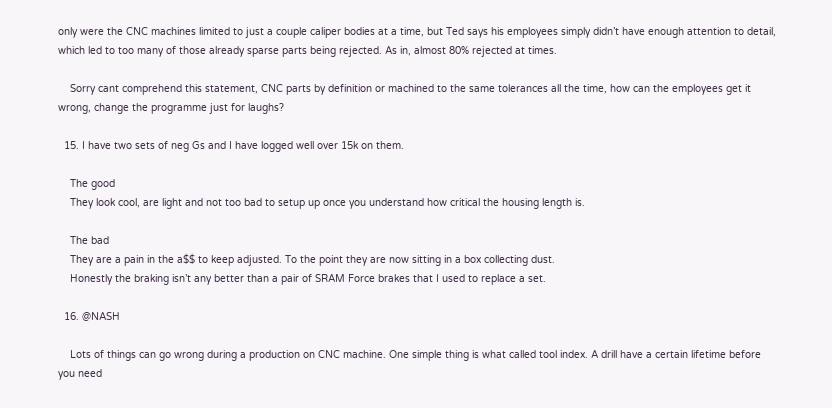only were the CNC machines limited to just a couple caliper bodies at a time, but Ted says his employees simply didn’t have enough attention to detail, which led to too many of those already sparse parts being rejected. As in, almost 80% rejected at times.

    Sorry cant comprehend this statement, CNC parts by definition or machined to the same tolerances all the time, how can the employees get it wrong, change the programme just for laughs?

  15. I have two sets of neg Gs and I have logged well over 15k on them.

    The good
    They look cool, are light and not too bad to setup up once you understand how critical the housing length is.

    The bad
    They are a pain in the a$$ to keep adjusted. To the point they are now sitting in a box collecting dust.
    Honestly the braking isn’t any better than a pair of SRAM Force brakes that I used to replace a set.

  16. @NASH

    Lots of things can go wrong during a production on CNC machine. One simple thing is what called tool index. A drill have a certain lifetime before you need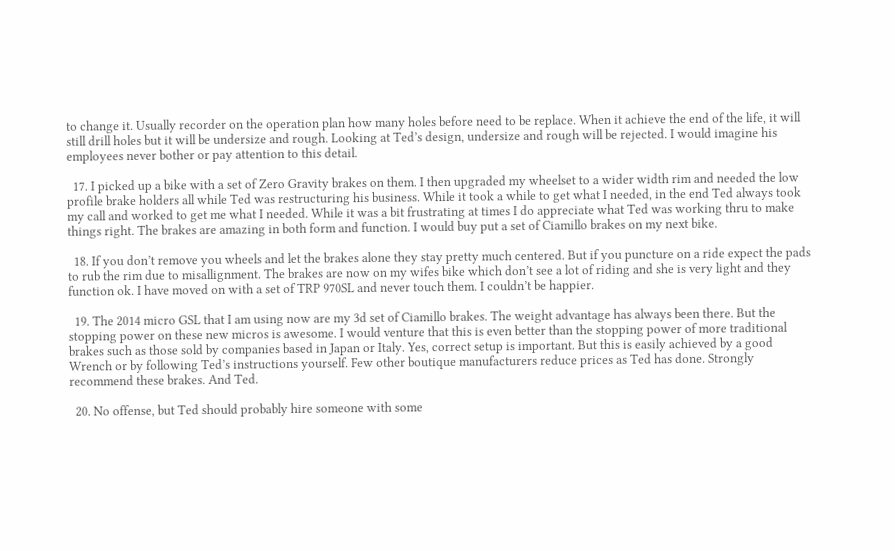to change it. Usually recorder on the operation plan how many holes before need to be replace. When it achieve the end of the life, it will still drill holes but it will be undersize and rough. Looking at Ted’s design, undersize and rough will be rejected. I would imagine his employees never bother or pay attention to this detail.

  17. I picked up a bike with a set of Zero Gravity brakes on them. I then upgraded my wheelset to a wider width rim and needed the low profile brake holders all while Ted was restructuring his business. While it took a while to get what I needed, in the end Ted always took my call and worked to get me what I needed. While it was a bit frustrating at times I do appreciate what Ted was working thru to make things right. The brakes are amazing in both form and function. I would buy put a set of Ciamillo brakes on my next bike.

  18. If you don’t remove you wheels and let the brakes alone they stay pretty much centered. But if you puncture on a ride expect the pads to rub the rim due to misallignment. The brakes are now on my wifes bike which don’t see a lot of riding and she is very light and they function ok. I have moved on with a set of TRP 970SL and never touch them. I couldn’t be happier.

  19. The 2014 micro GSL that I am using now are my 3d set of Ciamillo brakes. The weight advantage has always been there. But the stopping power on these new micros is awesome. I would venture that this is even better than the stopping power of more traditional brakes such as those sold by companies based in Japan or Italy. Yes, correct setup is important. But this is easily achieved by a good Wrench or by following Ted’s instructions yourself. Few other boutique manufacturers reduce prices as Ted has done. Strongly recommend these brakes. And Ted.

  20. No offense, but Ted should probably hire someone with some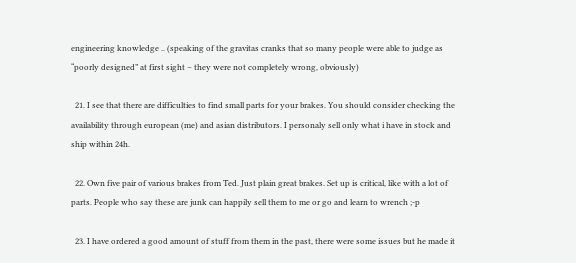engineering knowledge .. (speaking of the gravitas cranks that so many people were able to judge as “poorly designed” at first sight – they were not completely wrong, obviously)

  21. I see that there are difficulties to find small parts for your brakes. You should consider checking the availability through european (me) and asian distributors. I personaly sell only what i have in stock and ship within 24h.

  22. Own five pair of various brakes from Ted. Just plain great brakes. Set up is critical, like with a lot of parts. People who say these are junk can happily sell them to me or go and learn to wrench ;-p

  23. I have ordered a good amount of stuff from them in the past, there were some issues but he made it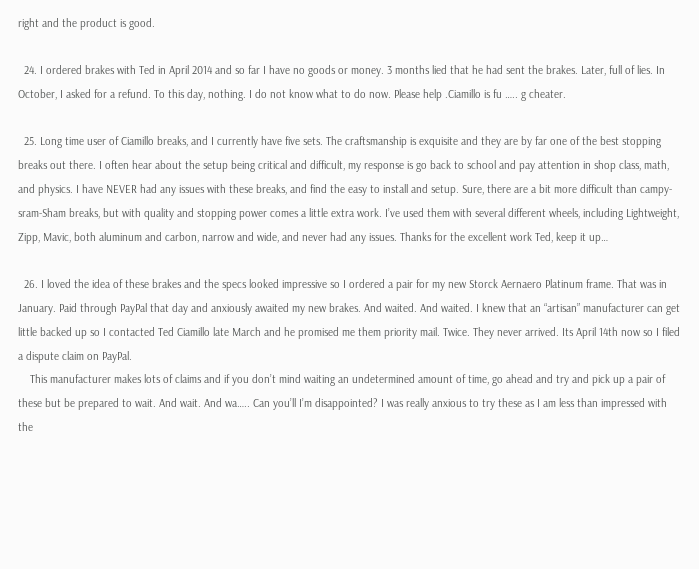right and the product is good.

  24. I ordered brakes with Ted in April 2014 and so far I have no goods or money. 3 months lied that he had sent the brakes. Later, full of lies. In October, I asked for a refund. To this day, nothing. I do not know what to do now. Please help .Ciamillo is fu ….. g cheater.

  25. Long time user of Ciamillo breaks, and I currently have five sets. The craftsmanship is exquisite and they are by far one of the best stopping breaks out there. I often hear about the setup being critical and difficult, my response is go back to school and pay attention in shop class, math, and physics. I have NEVER had any issues with these breaks, and find the easy to install and setup. Sure, there are a bit more difficult than campy-sram-Sham breaks, but with quality and stopping power comes a little extra work. I’ve used them with several different wheels, including Lightweight, Zipp, Mavic, both aluminum and carbon, narrow and wide, and never had any issues. Thanks for the excellent work Ted, keep it up…

  26. I loved the idea of these brakes and the specs looked impressive so I ordered a pair for my new Storck Aernaero Platinum frame. That was in January. Paid through PayPal that day and anxiously awaited my new brakes. And waited. And waited. I knew that an “artisan” manufacturer can get little backed up so I contacted Ted Ciamillo late March and he promised me them priority mail. Twice. They never arrived. Its April 14th now so I filed a dispute claim on PayPal.
    This manufacturer makes lots of claims and if you don’t mind waiting an undetermined amount of time, go ahead and try and pick up a pair of these but be prepared to wait. And wait. And wa….. Can you’ll I’m disappointed? I was really anxious to try these as I am less than impressed with the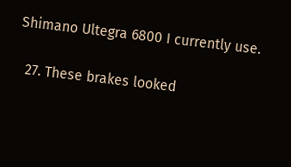Shimano Ultegra 6800 I currently use.

  27. These brakes looked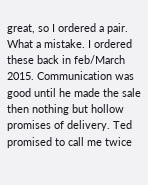great, so I ordered a pair. What a mistake. I ordered these back in feb/March 2015. Communication was good until he made the sale then nothing but hollow promises of delivery. Ted promised to call me twice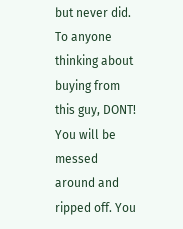but never did. To anyone thinking about buying from this guy, DONT! You will be messed around and ripped off. You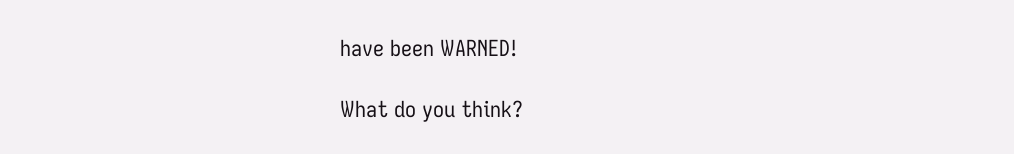have been WARNED!

What do you think?